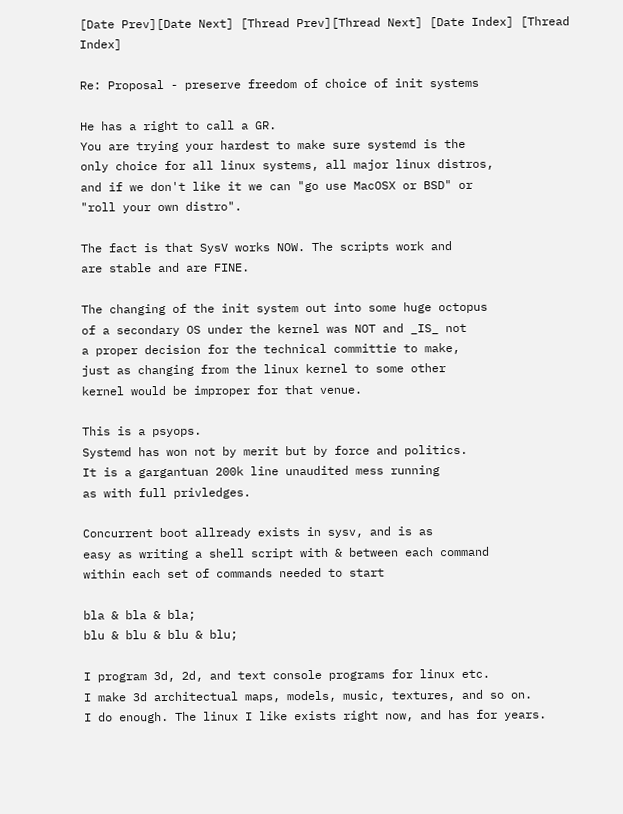[Date Prev][Date Next] [Thread Prev][Thread Next] [Date Index] [Thread Index]

Re: Proposal - preserve freedom of choice of init systems

He has a right to call a GR.
You are trying your hardest to make sure systemd is the
only choice for all linux systems, all major linux distros,
and if we don't like it we can "go use MacOSX or BSD" or
"roll your own distro".

The fact is that SysV works NOW. The scripts work and
are stable and are FINE.

The changing of the init system out into some huge octopus
of a secondary OS under the kernel was NOT and _IS_ not
a proper decision for the technical committie to make,
just as changing from the linux kernel to some other
kernel would be improper for that venue.

This is a psyops.
Systemd has won not by merit but by force and politics.
It is a gargantuan 200k line unaudited mess running
as with full privledges.

Concurrent boot allready exists in sysv, and is as
easy as writing a shell script with & between each command
within each set of commands needed to start

bla & bla & bla;
blu & blu & blu & blu;

I program 3d, 2d, and text console programs for linux etc.
I make 3d architectual maps, models, music, textures, and so on.
I do enough. The linux I like exists right now, and has for years.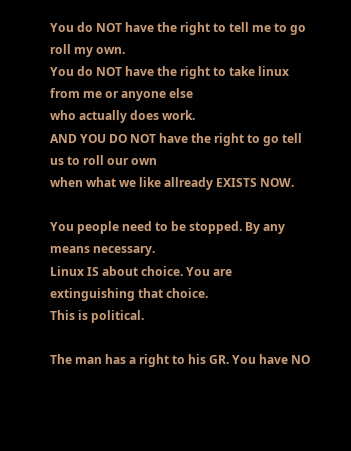You do NOT have the right to tell me to go roll my own.
You do NOT have the right to take linux from me or anyone else
who actually does work.
AND YOU DO NOT have the right to go tell us to roll our own
when what we like allready EXISTS NOW.

You people need to be stopped. By any means necessary.
Linux IS about choice. You are extinguishing that choice.
This is political.

The man has a right to his GR. You have NO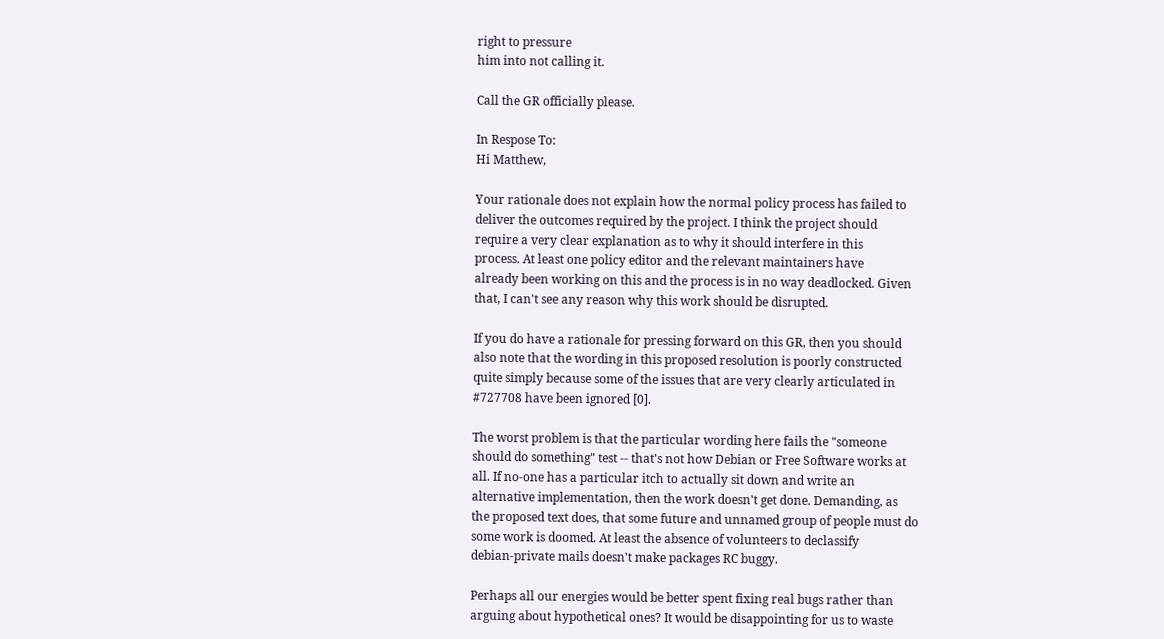right to pressure
him into not calling it.

Call the GR officially please.

In Respose To:
Hi Matthew,

Your rationale does not explain how the normal policy process has failed to
deliver the outcomes required by the project. I think the project should
require a very clear explanation as to why it should interfere in this
process. At least one policy editor and the relevant maintainers have
already been working on this and the process is in no way deadlocked. Given
that, I can't see any reason why this work should be disrupted.

If you do have a rationale for pressing forward on this GR, then you should
also note that the wording in this proposed resolution is poorly constructed
quite simply because some of the issues that are very clearly articulated in
#727708 have been ignored [0].

The worst problem is that the particular wording here fails the "someone
should do something" test -- that's not how Debian or Free Software works at
all. If no-one has a particular itch to actually sit down and write an
alternative implementation, then the work doesn't get done. Demanding, as
the proposed text does, that some future and unnamed group of people must do
some work is doomed. At least the absence of volunteers to declassify
debian-private mails doesn't make packages RC buggy.

Perhaps all our energies would be better spent fixing real bugs rather than
arguing about hypothetical ones? It would be disappointing for us to waste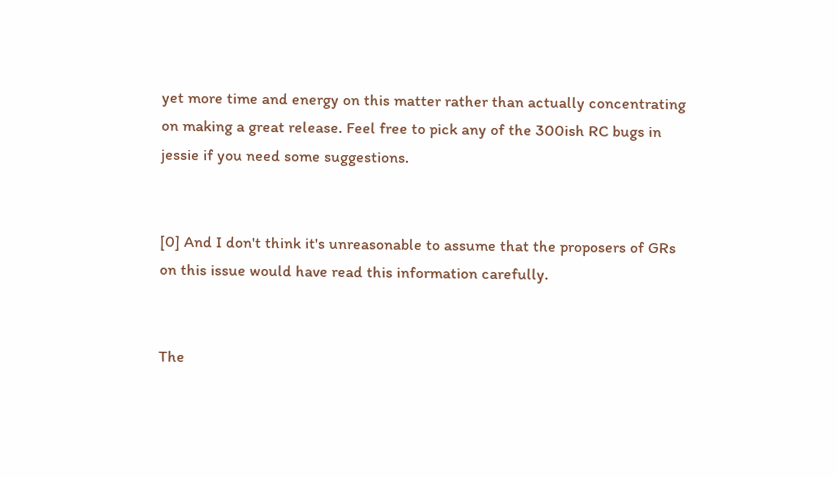yet more time and energy on this matter rather than actually concentrating
on making a great release. Feel free to pick any of the 300ish RC bugs in
jessie if you need some suggestions.


[0] And I don't think it's unreasonable to assume that the proposers of GRs
on this issue would have read this information carefully.


The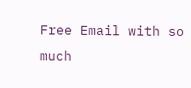Free Email with so much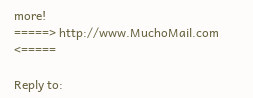more!
=====> http://www.MuchoMail.com <=====

Reply to: